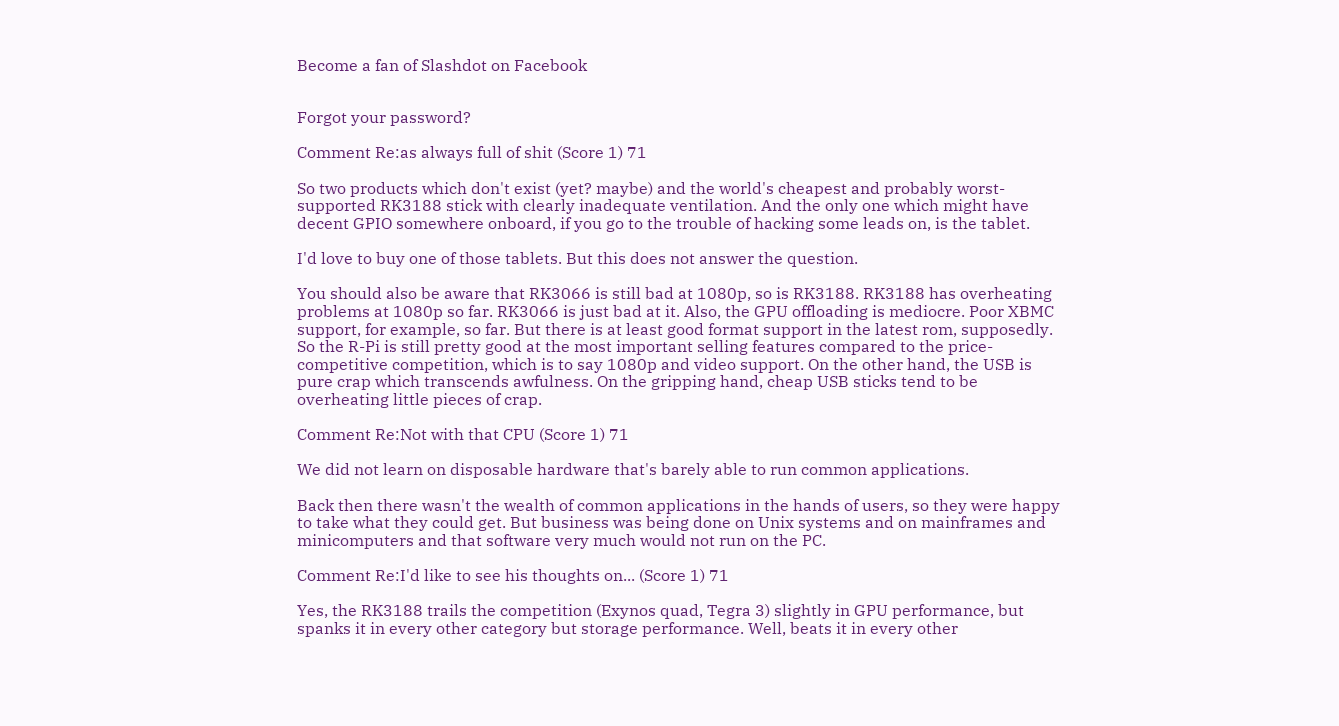Become a fan of Slashdot on Facebook


Forgot your password?

Comment Re:as always full of shit (Score 1) 71

So two products which don't exist (yet? maybe) and the world's cheapest and probably worst-supported RK3188 stick with clearly inadequate ventilation. And the only one which might have decent GPIO somewhere onboard, if you go to the trouble of hacking some leads on, is the tablet.

I'd love to buy one of those tablets. But this does not answer the question.

You should also be aware that RK3066 is still bad at 1080p, so is RK3188. RK3188 has overheating problems at 1080p so far. RK3066 is just bad at it. Also, the GPU offloading is mediocre. Poor XBMC support, for example, so far. But there is at least good format support in the latest rom, supposedly. So the R-Pi is still pretty good at the most important selling features compared to the price-competitive competition, which is to say 1080p and video support. On the other hand, the USB is pure crap which transcends awfulness. On the gripping hand, cheap USB sticks tend to be overheating little pieces of crap.

Comment Re:Not with that CPU (Score 1) 71

We did not learn on disposable hardware that's barely able to run common applications.

Back then there wasn't the wealth of common applications in the hands of users, so they were happy to take what they could get. But business was being done on Unix systems and on mainframes and minicomputers and that software very much would not run on the PC.

Comment Re:I'd like to see his thoughts on... (Score 1) 71

Yes, the RK3188 trails the competition (Exynos quad, Tegra 3) slightly in GPU performance, but spanks it in every other category but storage performance. Well, beats it in every other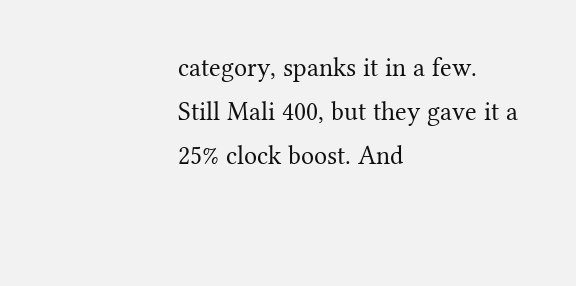category, spanks it in a few. Still Mali 400, but they gave it a 25% clock boost. And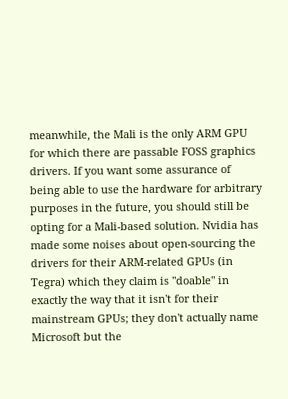meanwhile, the Mali is the only ARM GPU for which there are passable FOSS graphics drivers. If you want some assurance of being able to use the hardware for arbitrary purposes in the future, you should still be opting for a Mali-based solution. Nvidia has made some noises about open-sourcing the drivers for their ARM-related GPUs (in Tegra) which they claim is "doable" in exactly the way that it isn't for their mainstream GPUs; they don't actually name Microsoft but the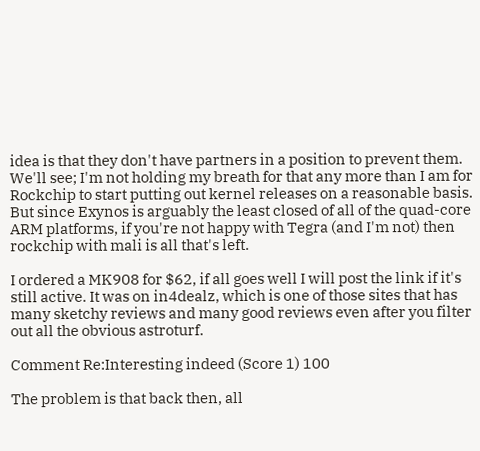idea is that they don't have partners in a position to prevent them. We'll see; I'm not holding my breath for that any more than I am for Rockchip to start putting out kernel releases on a reasonable basis. But since Exynos is arguably the least closed of all of the quad-core ARM platforms, if you're not happy with Tegra (and I'm not) then rockchip with mali is all that's left.

I ordered a MK908 for $62, if all goes well I will post the link if it's still active. It was on in4dealz, which is one of those sites that has many sketchy reviews and many good reviews even after you filter out all the obvious astroturf.

Comment Re:Interesting indeed (Score 1) 100

The problem is that back then, all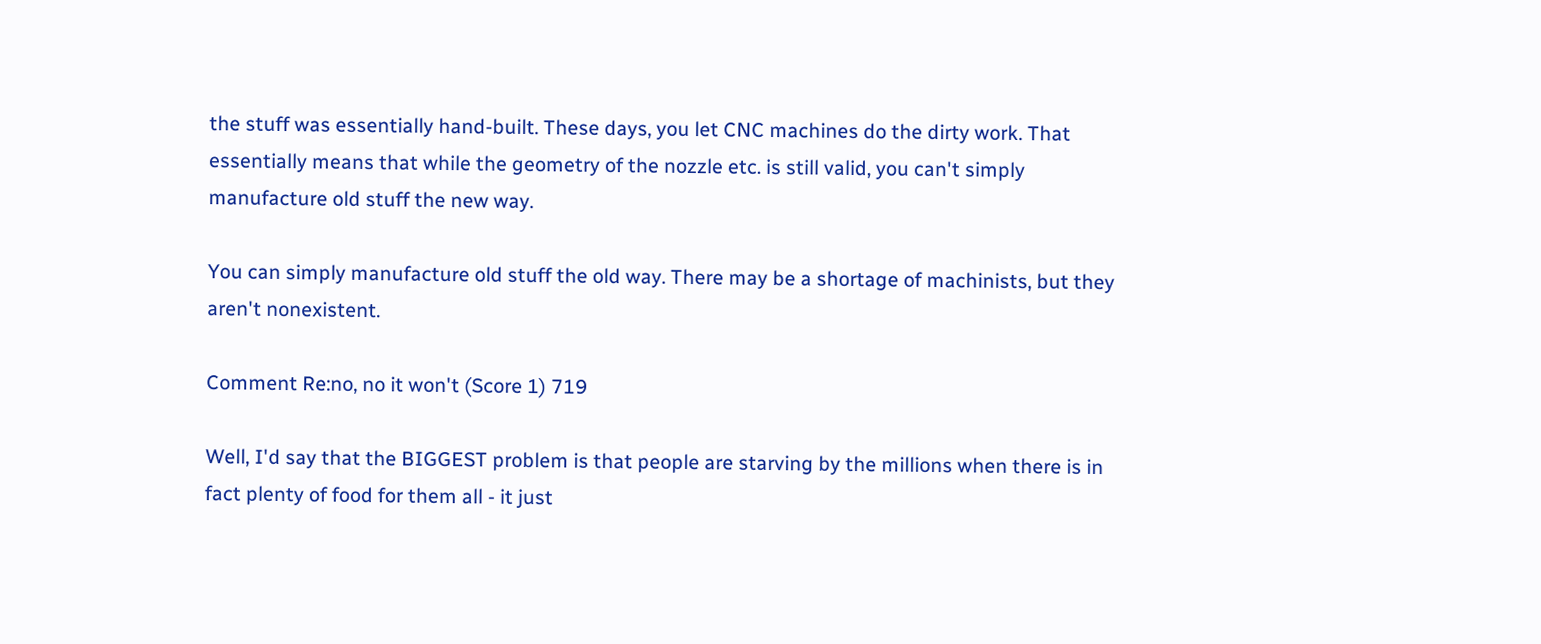the stuff was essentially hand-built. These days, you let CNC machines do the dirty work. That essentially means that while the geometry of the nozzle etc. is still valid, you can't simply manufacture old stuff the new way.

You can simply manufacture old stuff the old way. There may be a shortage of machinists, but they aren't nonexistent.

Comment Re:no, no it won't (Score 1) 719

Well, I'd say that the BIGGEST problem is that people are starving by the millions when there is in fact plenty of food for them all - it just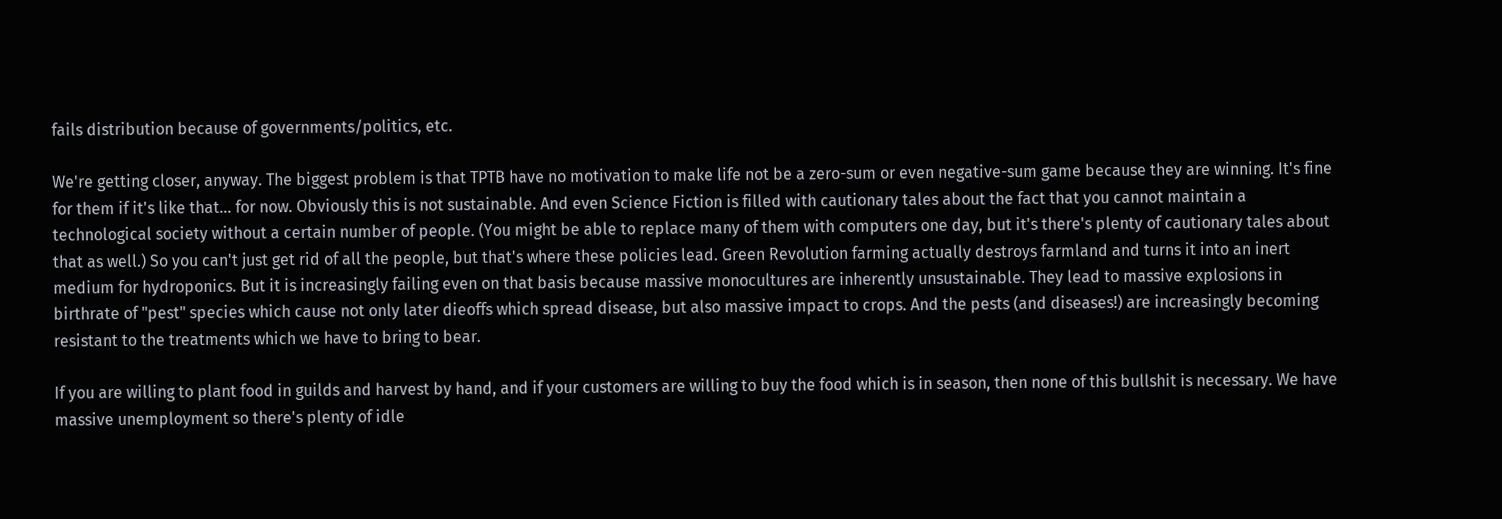fails distribution because of governments/politics, etc.

We're getting closer, anyway. The biggest problem is that TPTB have no motivation to make life not be a zero-sum or even negative-sum game because they are winning. It's fine for them if it's like that... for now. Obviously this is not sustainable. And even Science Fiction is filled with cautionary tales about the fact that you cannot maintain a technological society without a certain number of people. (You might be able to replace many of them with computers one day, but it's there's plenty of cautionary tales about that as well.) So you can't just get rid of all the people, but that's where these policies lead. Green Revolution farming actually destroys farmland and turns it into an inert medium for hydroponics. But it is increasingly failing even on that basis because massive monocultures are inherently unsustainable. They lead to massive explosions in birthrate of "pest" species which cause not only later dieoffs which spread disease, but also massive impact to crops. And the pests (and diseases!) are increasingly becoming resistant to the treatments which we have to bring to bear.

If you are willing to plant food in guilds and harvest by hand, and if your customers are willing to buy the food which is in season, then none of this bullshit is necessary. We have massive unemployment so there's plenty of idle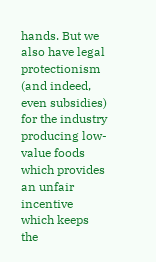hands. But we also have legal protectionism (and indeed, even subsidies) for the industry producing low-value foods which provides an unfair incentive which keeps the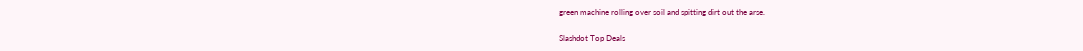green machine rolling over soil and spitting dirt out the arse.

Slashdot Top Deals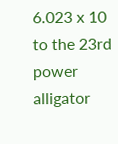6.023 x 10 to the 23rd power alligator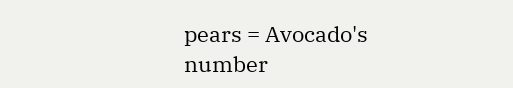pears = Avocado's number